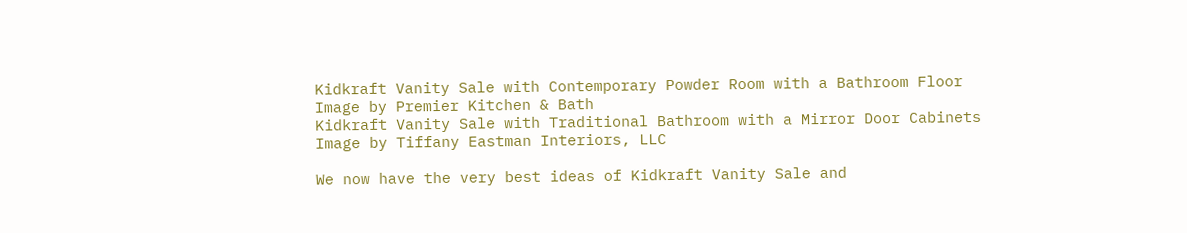Kidkraft Vanity Sale with Contemporary Powder Room with a Bathroom Floor
Image by Premier Kitchen & Bath
Kidkraft Vanity Sale with Traditional Bathroom with a Mirror Door Cabinets
Image by Tiffany Eastman Interiors, LLC

We now have the very best ideas of Kidkraft Vanity Sale and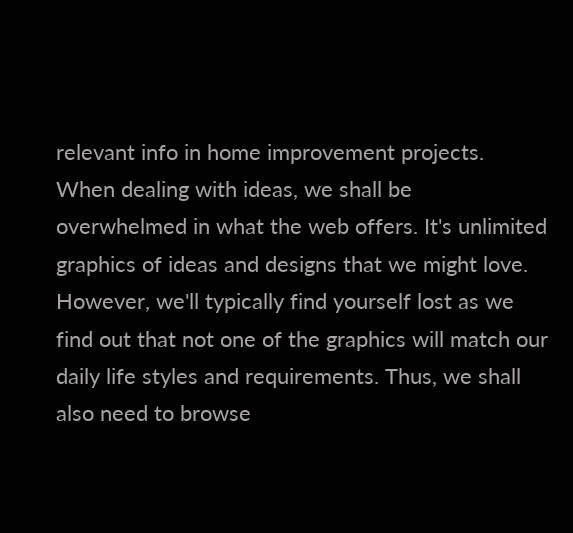relevant info in home improvement projects. When dealing with ideas, we shall be overwhelmed in what the web offers. It's unlimited graphics of ideas and designs that we might love. However, we'll typically find yourself lost as we find out that not one of the graphics will match our daily life styles and requirements. Thus, we shall also need to browse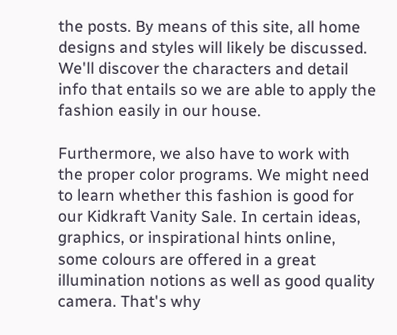the posts. By means of this site, all home designs and styles will likely be discussed. We'll discover the characters and detail info that entails so we are able to apply the fashion easily in our house.

Furthermore, we also have to work with the proper color programs. We might need to learn whether this fashion is good for our Kidkraft Vanity Sale. In certain ideas, graphics, or inspirational hints online, some colours are offered in a great illumination notions as well as good quality camera. That's why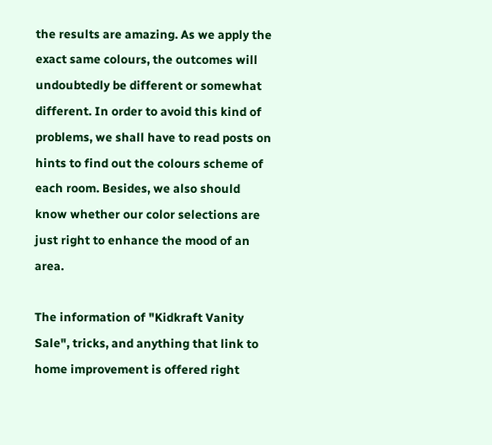the results are amazing. As we apply the exact same colours, the outcomes will undoubtedly be different or somewhat different. In order to avoid this kind of problems, we shall have to read posts on hints to find out the colours scheme of each room. Besides, we also should know whether our color selections are just right to enhance the mood of an area.

The information of "Kidkraft Vanity Sale", tricks, and anything that link to home improvement is offered right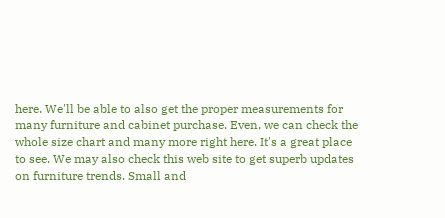here. We'll be able to also get the proper measurements for many furniture and cabinet purchase. Even, we can check the whole size chart and many more right here. It's a great place to see. We may also check this web site to get superb updates on furniture trends. Small and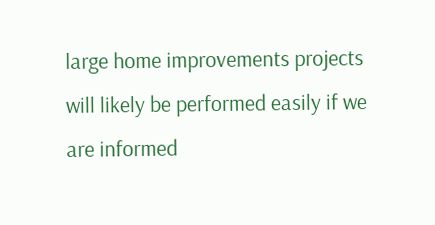large home improvements projects will likely be performed easily if we are informed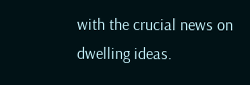with the crucial news on dwelling ideas.